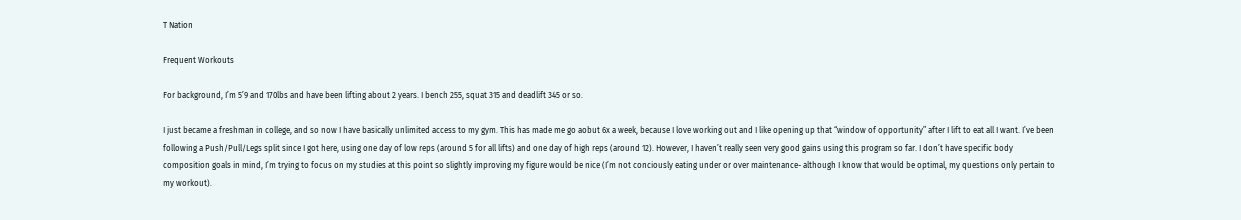T Nation

Frequent Workouts

For background, I’m 5’9 and 170lbs and have been lifting about 2 years. I bench 255, squat 315 and deadlift 345 or so.

I just became a freshman in college, and so now I have basically unlimited access to my gym. This has made me go aobut 6x a week, because I love working out and I like opening up that “window of opportunity” after I lift to eat all I want. I’ve been following a Push/Pull/Legs split since I got here, using one day of low reps (around 5 for all lifts) and one day of high reps (around 12). However, I haven’t really seen very good gains using this program so far. I don’t have specific body composition goals in mind, I’m trying to focus on my studies at this point so slightly improving my figure would be nice (I’m not conciously eating under or over maintenance- although I know that would be optimal, my questions only pertain to my workout).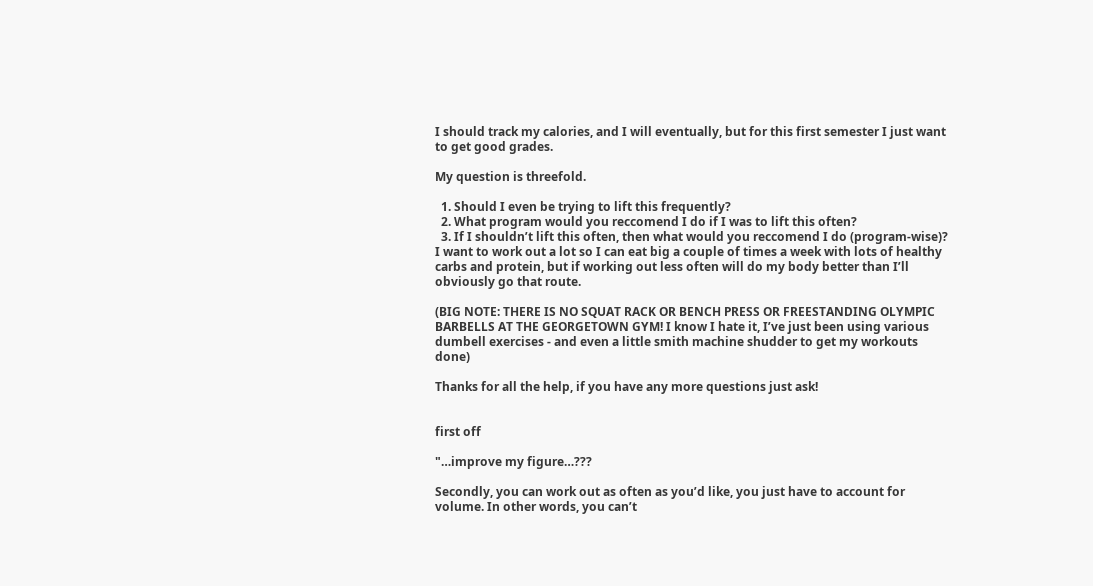I should track my calories, and I will eventually, but for this first semester I just want to get good grades.

My question is threefold.

  1. Should I even be trying to lift this frequently?
  2. What program would you reccomend I do if I was to lift this often?
  3. If I shouldn’t lift this often, then what would you reccomend I do (program-wise)? I want to work out a lot so I can eat big a couple of times a week with lots of healthy carbs and protein, but if working out less often will do my body better than I’ll obviously go that route.

(BIG NOTE: THERE IS NO SQUAT RACK OR BENCH PRESS OR FREESTANDING OLYMPIC BARBELLS AT THE GEORGETOWN GYM! I know I hate it, I’ve just been using various dumbell exercises - and even a little smith machine shudder to get my workouts done)

Thanks for all the help, if you have any more questions just ask!


first off

"…improve my figure…???

Secondly, you can work out as often as you’d like, you just have to account for volume. In other words, you can’t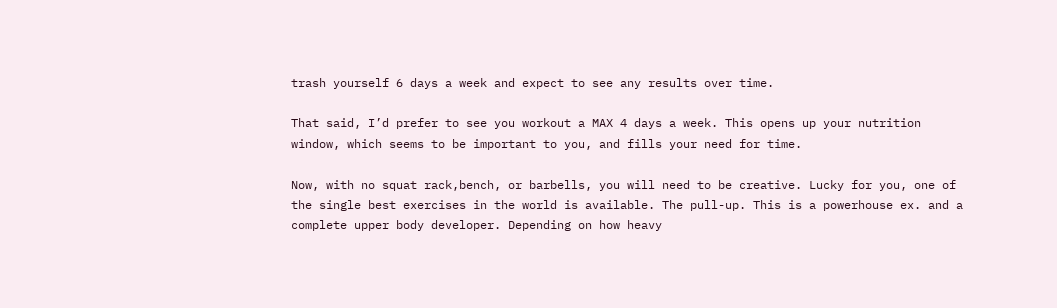trash yourself 6 days a week and expect to see any results over time.

That said, I’d prefer to see you workout a MAX 4 days a week. This opens up your nutrition window, which seems to be important to you, and fills your need for time.

Now, with no squat rack,bench, or barbells, you will need to be creative. Lucky for you, one of the single best exercises in the world is available. The pull-up. This is a powerhouse ex. and a complete upper body developer. Depending on how heavy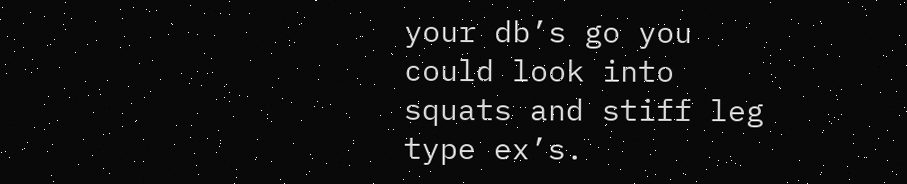your db’s go you could look into squats and stiff leg type ex’s.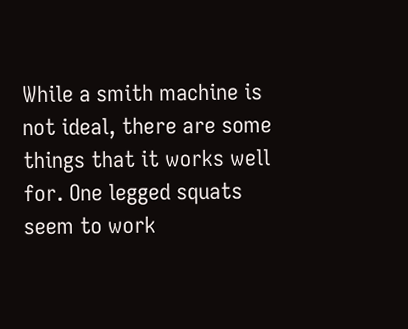While a smith machine is not ideal, there are some things that it works well for. One legged squats seem to work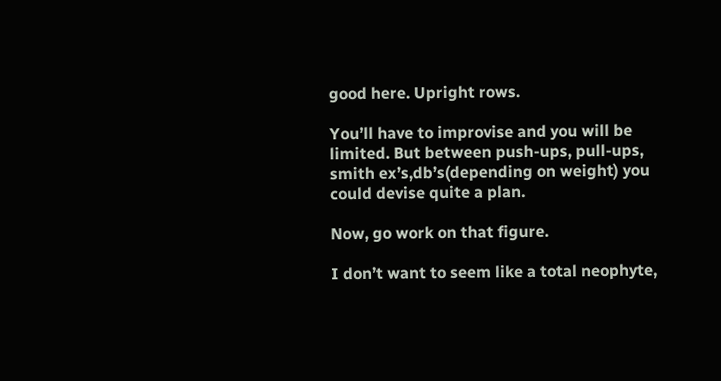good here. Upright rows.

You’ll have to improvise and you will be limited. But between push-ups, pull-ups, smith ex’s,db’s(depending on weight) you could devise quite a plan.

Now, go work on that figure.

I don’t want to seem like a total neophyte,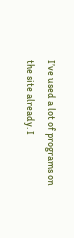I’ve used a lot of programs on the site already. I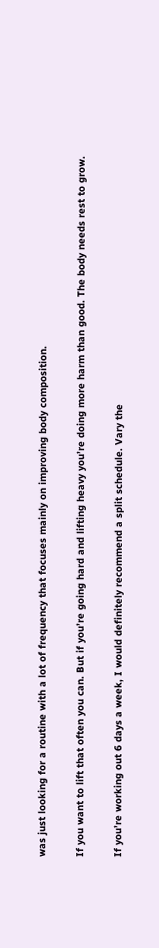was just looking for a routine with a lot of frequency that focuses mainly on improving body composition.

If you want to lift that often you can. But if you’re going hard and lifting heavy you’re doing more harm than good. The body needs rest to grow.

If you’re working out 6 days a week, I would definitely recommend a split schedule. Vary the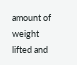amount of weight lifted and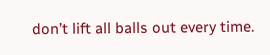don’t lift all balls out every time.